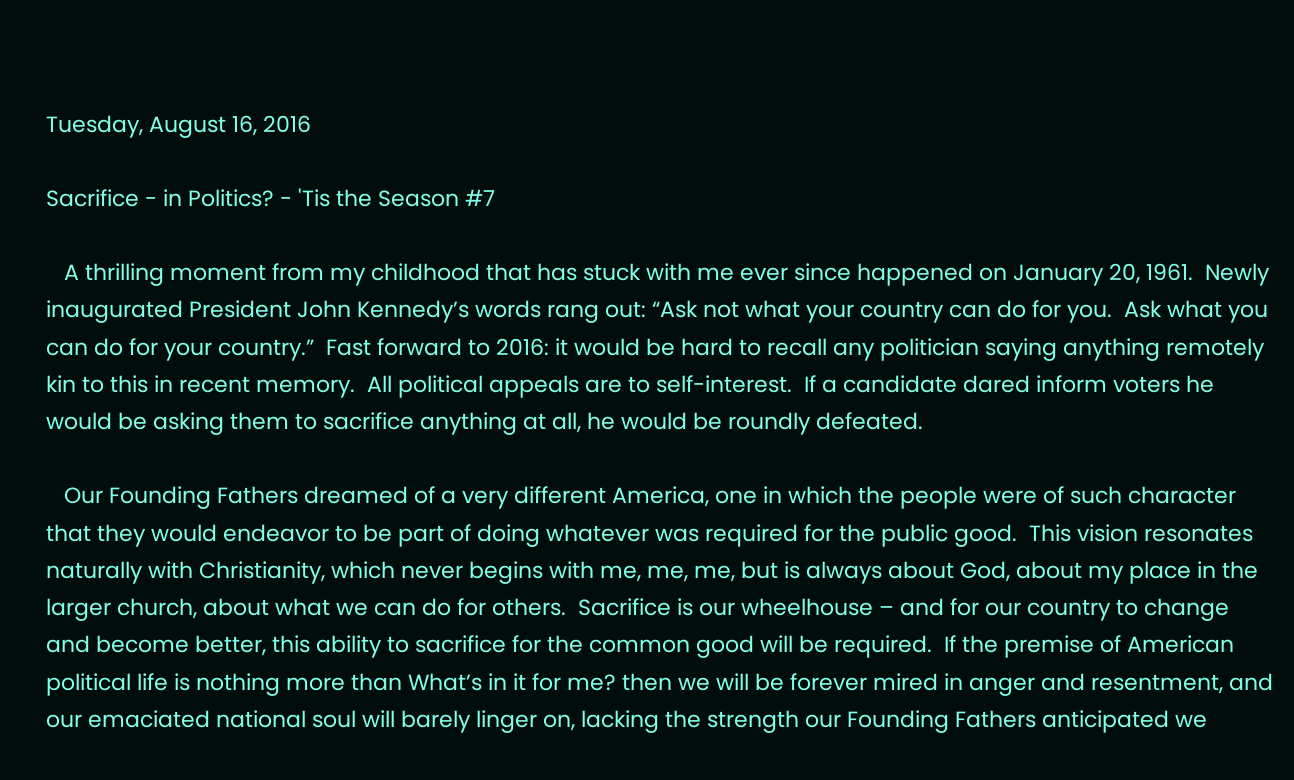Tuesday, August 16, 2016

Sacrifice - in Politics? - 'Tis the Season #7

   A thrilling moment from my childhood that has stuck with me ever since happened on January 20, 1961.  Newly inaugurated President John Kennedy’s words rang out: “Ask not what your country can do for you.  Ask what you can do for your country.”  Fast forward to 2016: it would be hard to recall any politician saying anything remotely kin to this in recent memory.  All political appeals are to self-interest.  If a candidate dared inform voters he would be asking them to sacrifice anything at all, he would be roundly defeated.

   Our Founding Fathers dreamed of a very different America, one in which the people were of such character that they would endeavor to be part of doing whatever was required for the public good.  This vision resonates naturally with Christianity, which never begins with me, me, me, but is always about God, about my place in the larger church, about what we can do for others.  Sacrifice is our wheelhouse – and for our country to change and become better, this ability to sacrifice for the common good will be required.  If the premise of American political life is nothing more than What’s in it for me? then we will be forever mired in anger and resentment, and our emaciated national soul will barely linger on, lacking the strength our Founding Fathers anticipated we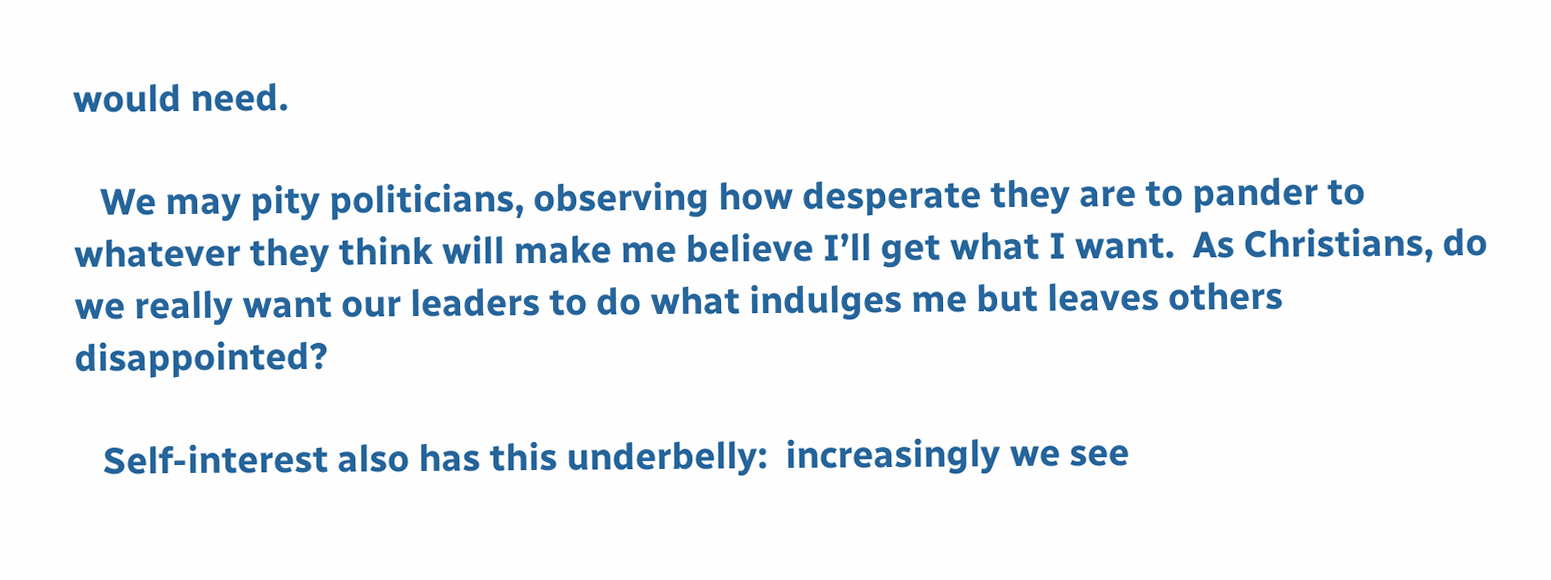would need.

   We may pity politicians, observing how desperate they are to pander to whatever they think will make me believe I’ll get what I want.  As Christians, do we really want our leaders to do what indulges me but leaves others disappointed?

   Self-interest also has this underbelly:  increasingly we see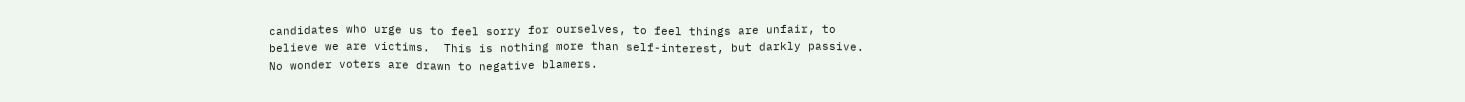candidates who urge us to feel sorry for ourselves, to feel things are unfair, to believe we are victims.  This is nothing more than self-interest, but darkly passive.  No wonder voters are drawn to negative blamers.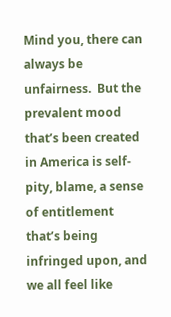Mind you, there can always be unfairness.  But the prevalent mood that’s been created in America is self-pity, blame, a sense of entitlement that’s being infringed upon, and we all feel like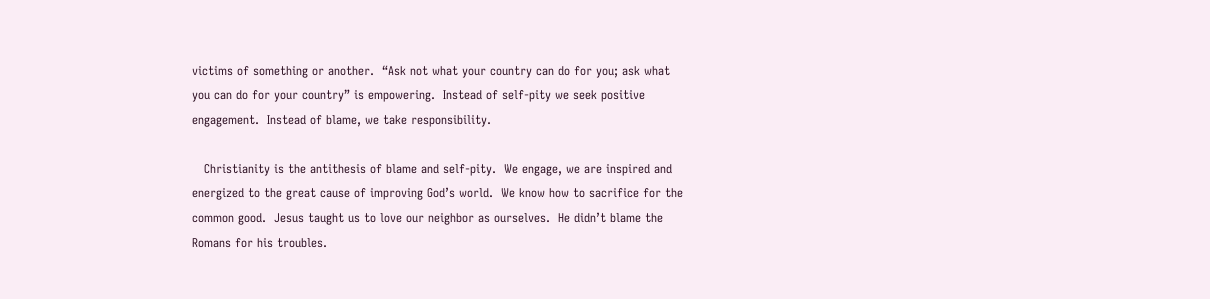victims of something or another.  “Ask not what your country can do for you; ask what you can do for your country” is empowering.  Instead of self-pity we seek positive engagement.  Instead of blame, we take responsibility.

   Christianity is the antithesis of blame and self-pity.  We engage, we are inspired and energized to the great cause of improving God’s world.  We know how to sacrifice for the common good.  Jesus taught us to love our neighbor as ourselves.  He didn’t blame the Romans for his troubles.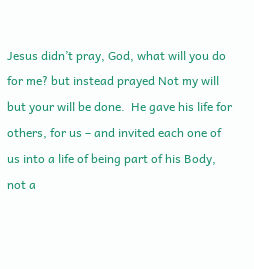Jesus didn’t pray, God, what will you do for me? but instead prayed Not my will but your will be done.  He gave his life for others, for us – and invited each one of us into a life of being part of his Body, not a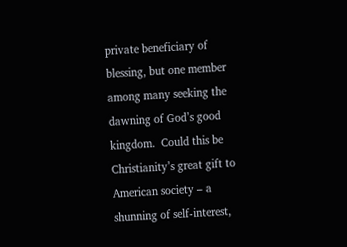private beneficiary of blessing, but one member among many seeking the dawning of God’s good kingdom.  Could this be Christianity’s great gift to American society – a shunning of self-interest,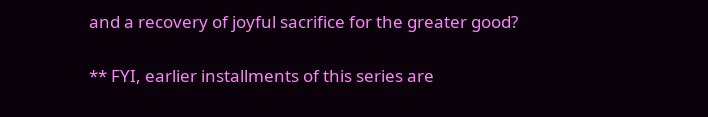and a recovery of joyful sacrifice for the greater good?

** FYI, earlier installments of this series are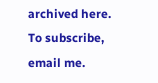archived here. To subscribe, email me.